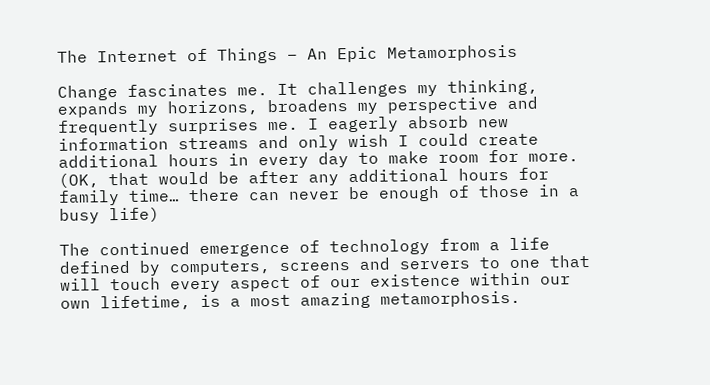The Internet of Things – An Epic Metamorphosis

Change fascinates me. It challenges my thinking, expands my horizons, broadens my perspective and frequently surprises me. I eagerly absorb new information streams and only wish I could create additional hours in every day to make room for more. (OK, that would be after any additional hours for family time… there can never be enough of those in a busy life)

The continued emergence of technology from a life defined by computers, screens and servers to one that will touch every aspect of our existence within our own lifetime, is a most amazing metamorphosis.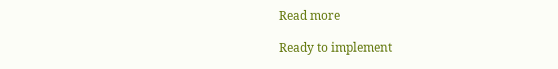Read more

Ready to implement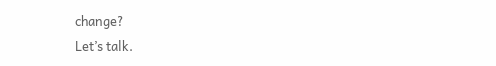change?
Let’s talk.